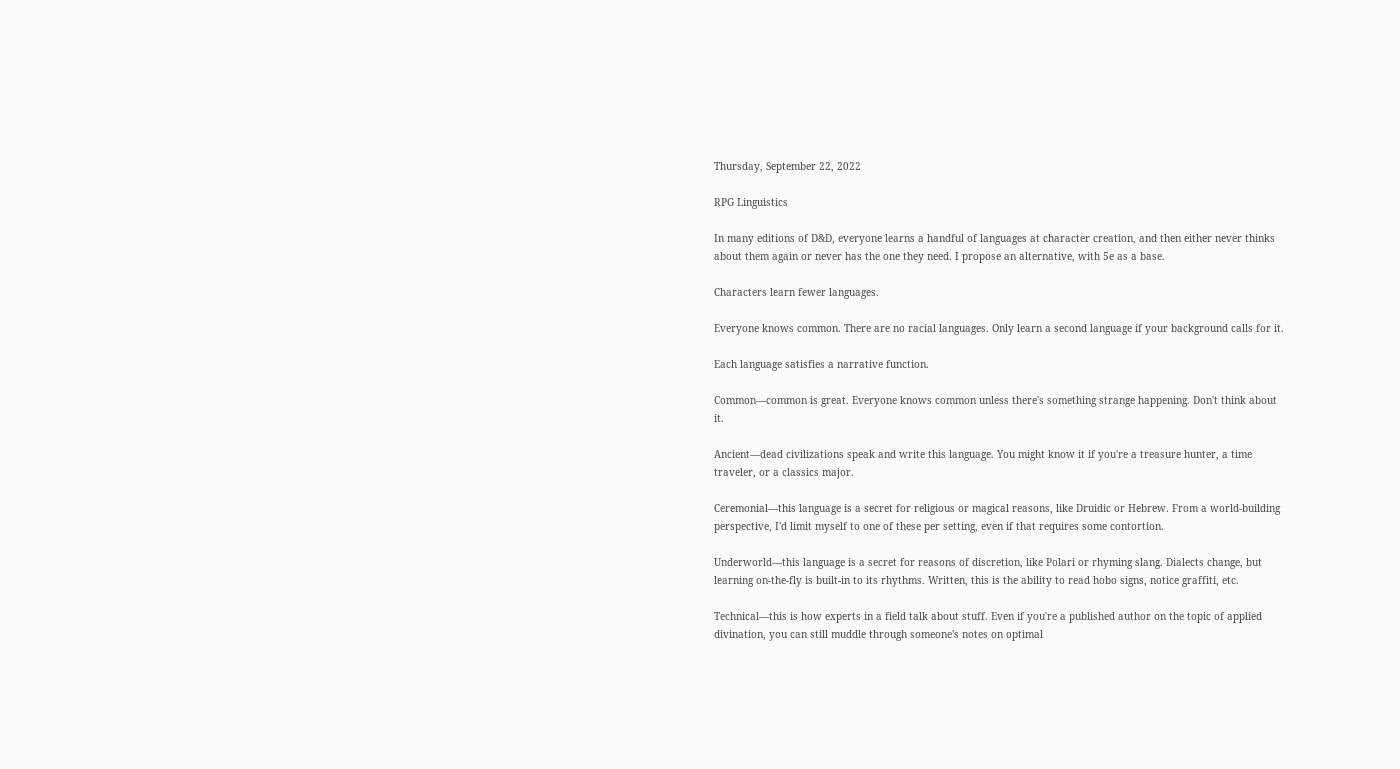Thursday, September 22, 2022

RPG Linguistics

In many editions of D&D, everyone learns a handful of languages at character creation, and then either never thinks about them again or never has the one they need. I propose an alternative, with 5e as a base.

Characters learn fewer languages.

Everyone knows common. There are no racial languages. Only learn a second language if your background calls for it.

Each language satisfies a narrative function.

Common—common is great. Everyone knows common unless there's something strange happening. Don't think about it.

Ancient—dead civilizations speak and write this language. You might know it if you're a treasure hunter, a time traveler, or a classics major.

Ceremonial—this language is a secret for religious or magical reasons, like Druidic or Hebrew. From a world-building perspective, I'd limit myself to one of these per setting, even if that requires some contortion.

Underworld—this language is a secret for reasons of discretion, like Polari or rhyming slang. Dialects change, but learning on-the-fly is built-in to its rhythms. Written, this is the ability to read hobo signs, notice graffiti, etc.

Technical—this is how experts in a field talk about stuff. Even if you're a published author on the topic of applied divination, you can still muddle through someone's notes on optimal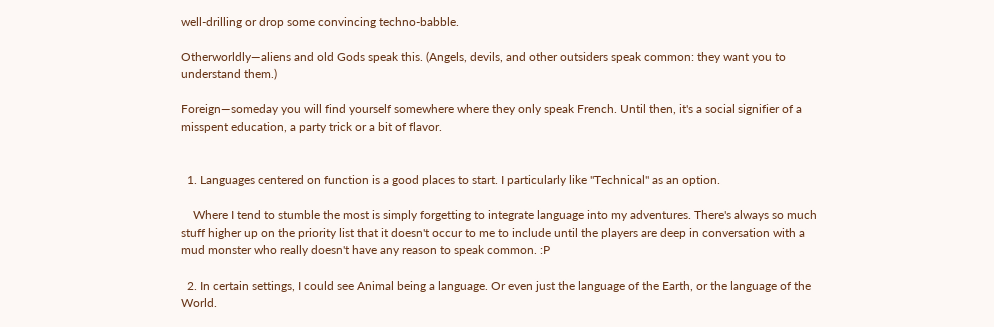well-drilling or drop some convincing techno-babble.

Otherworldly—aliens and old Gods speak this. (Angels, devils, and other outsiders speak common: they want you to understand them.)

Foreign—someday you will find yourself somewhere where they only speak French. Until then, it's a social signifier of a misspent education, a party trick or a bit of flavor.


  1. Languages centered on function is a good places to start. I particularly like "Technical" as an option.

    Where I tend to stumble the most is simply forgetting to integrate language into my adventures. There's always so much stuff higher up on the priority list that it doesn't occur to me to include until the players are deep in conversation with a mud monster who really doesn't have any reason to speak common. :P

  2. In certain settings, I could see Animal being a language. Or even just the language of the Earth, or the language of the World.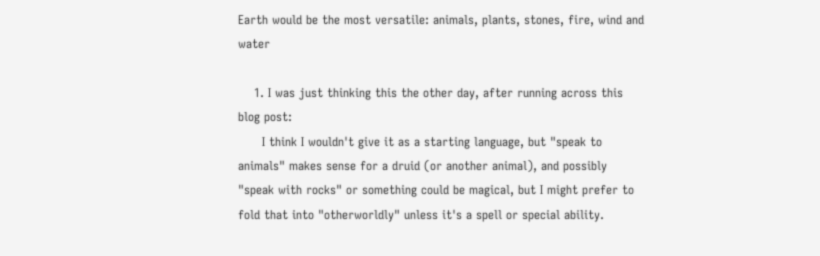Earth would be the most versatile: animals, plants, stones, fire, wind and water

    1. I was just thinking this the other day, after running across this blog post:
      I think I wouldn't give it as a starting language, but "speak to animals" makes sense for a druid (or another animal), and possibly "speak with rocks" or something could be magical, but I might prefer to fold that into "otherworldly" unless it's a spell or special ability.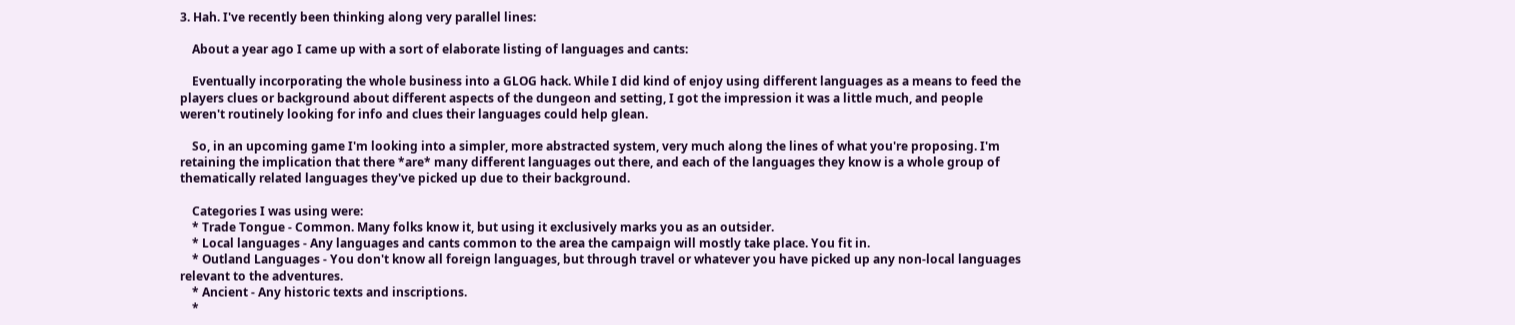3. Hah. I've recently been thinking along very parallel lines:

    About a year ago I came up with a sort of elaborate listing of languages and cants:

    Eventually incorporating the whole business into a GLOG hack. While I did kind of enjoy using different languages as a means to feed the players clues or background about different aspects of the dungeon and setting, I got the impression it was a little much, and people weren't routinely looking for info and clues their languages could help glean.

    So, in an upcoming game I'm looking into a simpler, more abstracted system, very much along the lines of what you're proposing. I'm retaining the implication that there *are* many different languages out there, and each of the languages they know is a whole group of thematically related languages they've picked up due to their background.

    Categories I was using were:
    * Trade Tongue - Common. Many folks know it, but using it exclusively marks you as an outsider.
    * Local languages - Any languages and cants common to the area the campaign will mostly take place. You fit in.
    * Outland Languages - You don't know all foreign languages, but through travel or whatever you have picked up any non-local languages relevant to the adventures.
    * Ancient - Any historic texts and inscriptions.
    *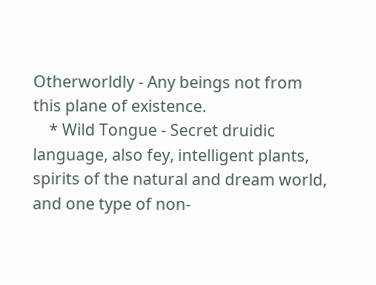Otherworldly - Any beings not from this plane of existence.
    * Wild Tongue - Secret druidic language, also fey, intelligent plants, spirits of the natural and dream world, and one type of non-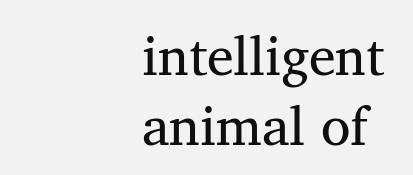intelligent animal of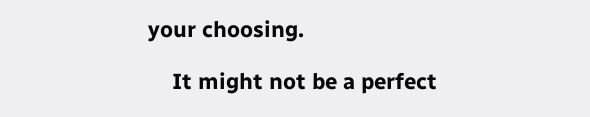your choosing.

    It might not be a perfect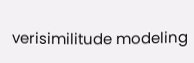verisimilitude modeling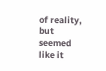of reality, but seemed like it